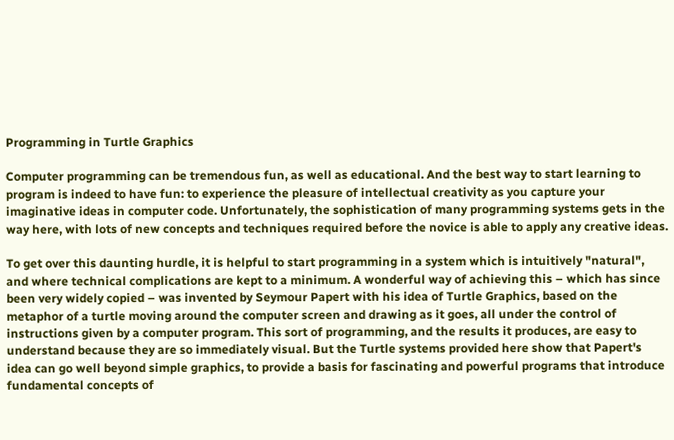Programming in Turtle Graphics

Computer programming can be tremendous fun, as well as educational. And the best way to start learning to program is indeed to have fun: to experience the pleasure of intellectual creativity as you capture your imaginative ideas in computer code. Unfortunately, the sophistication of many programming systems gets in the way here, with lots of new concepts and techniques required before the novice is able to apply any creative ideas.

To get over this daunting hurdle, it is helpful to start programming in a system which is intuitively "natural", and where technical complications are kept to a minimum. A wonderful way of achieving this – which has since been very widely copied – was invented by Seymour Papert with his idea of Turtle Graphics, based on the metaphor of a turtle moving around the computer screen and drawing as it goes, all under the control of instructions given by a computer program. This sort of programming, and the results it produces, are easy to understand because they are so immediately visual. But the Turtle systems provided here show that Papert's idea can go well beyond simple graphics, to provide a basis for fascinating and powerful programs that introduce fundamental concepts of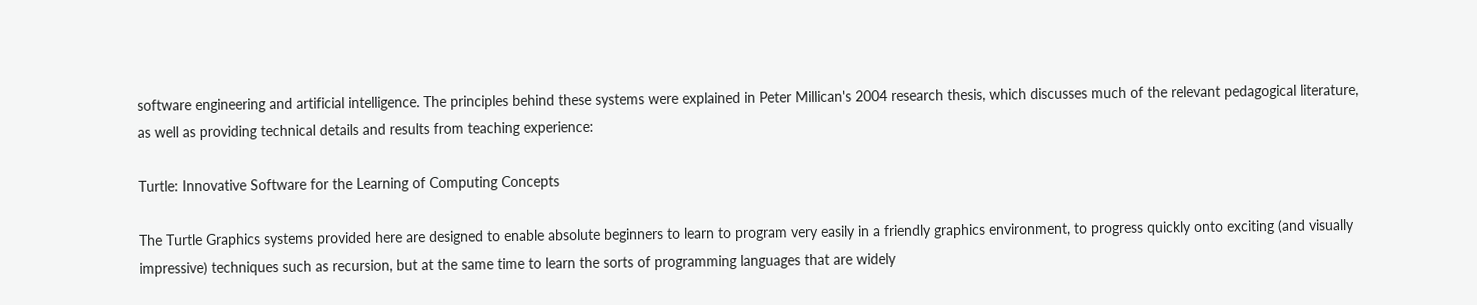software engineering and artificial intelligence. The principles behind these systems were explained in Peter Millican's 2004 research thesis, which discusses much of the relevant pedagogical literature, as well as providing technical details and results from teaching experience:

Turtle: Innovative Software for the Learning of Computing Concepts

The Turtle Graphics systems provided here are designed to enable absolute beginners to learn to program very easily in a friendly graphics environment, to progress quickly onto exciting (and visually impressive) techniques such as recursion, but at the same time to learn the sorts of programming languages that are widely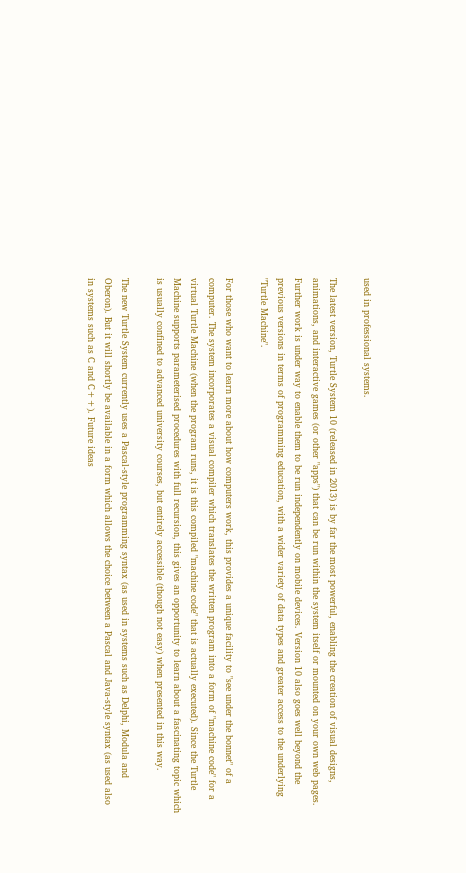used in professional systems.

The latest version, Turtle System 10 (released in 2013) is by far the most powerful, enabling the creation of visual designs, animations, and interactive games (or other "apps") that can be run within the system itself or mounted on your own web pages. Further work is under way to enable them to be run independently on mobile devices. Version 10 also goes well beyond the previous versions in terms of programming education, with a wider variety of data types and greater access to the underlying "Turtle Machine".

For those who want to learn more about how computers work, this provides a unique facility to "see under the bonnet" of a computer. The system incorporates a visual compiler which translates the written program into a form of "machine code" for a virtual Turtle Machine (when the program runs, it is this compiled "machine code" that is actually executed). Since the Turtle Machine supports parameterised procedures with full recursion, this gives an opportunity to learn about a fascinating topic which is usually confined to advanced university courses, but entirely accessible (though not easy) when presented in this way.

The new Turtle System currently uses a Pascal-style programming syntax (as used in systems such as Delphi, Modula and Oberon). But it will shortly be available in a form which allows the choice between a Pascal and Java-style syntax (as used also in systems such as C and C++). Future ideas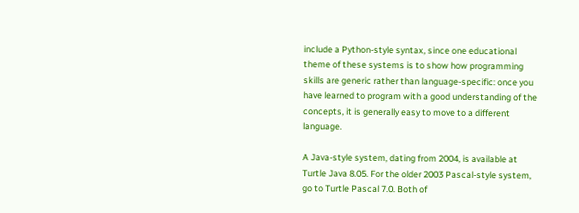include a Python-style syntax, since one educational theme of these systems is to show how programming skills are generic rather than language-specific: once you have learned to program with a good understanding of the concepts, it is generally easy to move to a different language.

A Java-style system, dating from 2004, is available at Turtle Java 8.05. For the older 2003 Pascal-style system, go to Turtle Pascal 7.0. Both of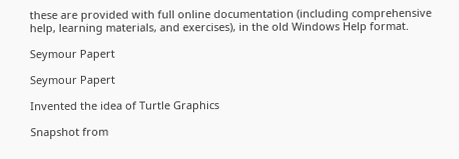these are provided with full online documentation (including comprehensive help, learning materials, and exercises), in the old Windows Help format.

Seymour Papert

Seymour Papert

Invented the idea of Turtle Graphics

Snapshot from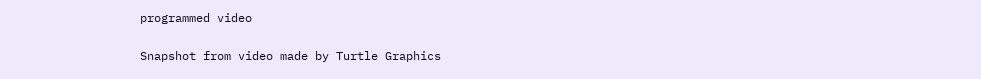programmed video

Snapshot from video made by Turtle Graphics